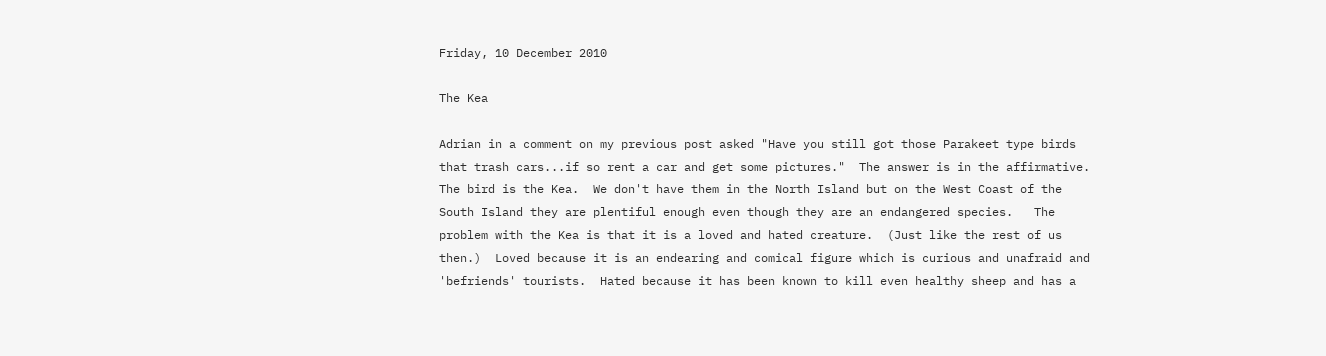Friday, 10 December 2010

The Kea

Adrian in a comment on my previous post asked "Have you still got those Parakeet type birds that trash cars...if so rent a car and get some pictures."  The answer is in the affirmative.   The bird is the Kea.  We don't have them in the North Island but on the West Coast of the South Island they are plentiful enough even though they are an endangered species.   The problem with the Kea is that it is a loved and hated creature.  (Just like the rest of us then.)  Loved because it is an endearing and comical figure which is curious and unafraid and 'befriends' tourists.  Hated because it has been known to kill even healthy sheep and has a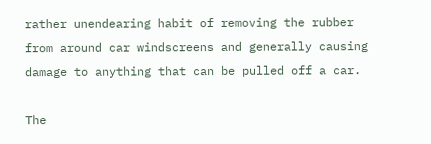rather unendearing habit of removing the rubber from around car windscreens and generally causing damage to anything that can be pulled off a car.

The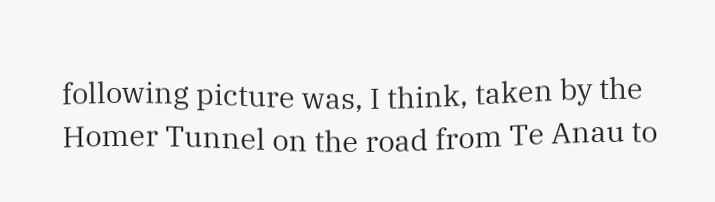following picture was, I think, taken by the Homer Tunnel on the road from Te Anau to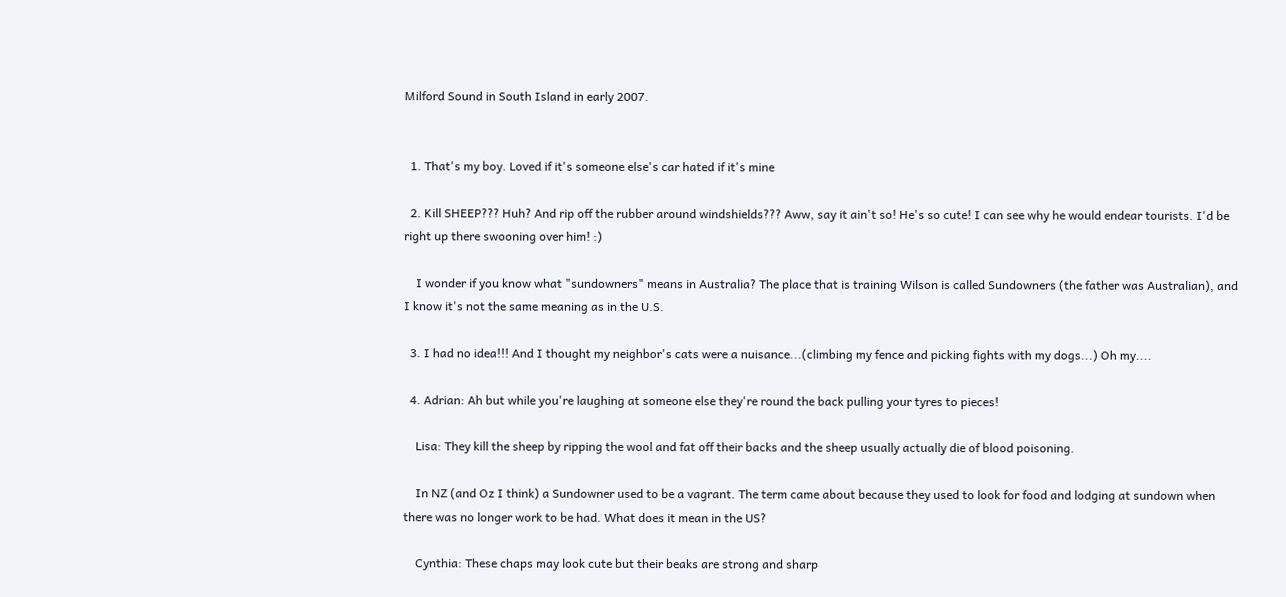Milford Sound in South Island in early 2007.


  1. That's my boy. Loved if it's someone else's car hated if it's mine

  2. Kill SHEEP??? Huh? And rip off the rubber around windshields??? Aww, say it ain't so! He's so cute! I can see why he would endear tourists. I'd be right up there swooning over him! :)

    I wonder if you know what "sundowners" means in Australia? The place that is training Wilson is called Sundowners (the father was Australian), and I know it's not the same meaning as in the U.S.

  3. I had no idea!!! And I thought my neighbor's cats were a nuisance...(climbing my fence and picking fights with my dogs...) Oh my....

  4. Adrian: Ah but while you're laughing at someone else they're round the back pulling your tyres to pieces!

    Lisa: They kill the sheep by ripping the wool and fat off their backs and the sheep usually actually die of blood poisoning.

    In NZ (and Oz I think) a Sundowner used to be a vagrant. The term came about because they used to look for food and lodging at sundown when there was no longer work to be had. What does it mean in the US?

    Cynthia: These chaps may look cute but their beaks are strong and sharp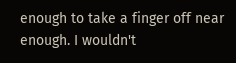enough to take a finger off near enough. I wouldn't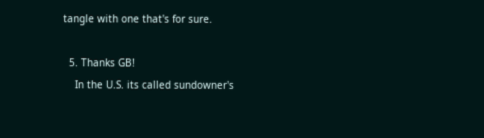tangle with one that's for sure.

  5. Thanks GB!
    In the U.S. its called sundowner's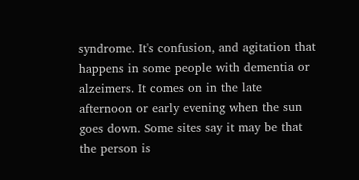syndrome. It's confusion, and agitation that happens in some people with dementia or alzeimers. It comes on in the late afternoon or early evening when the sun goes down. Some sites say it may be that the person is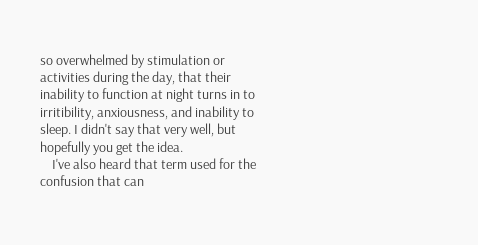so overwhelmed by stimulation or activities during the day, that their inability to function at night turns in to irritibility, anxiousness, and inability to sleep. I didn't say that very well, but hopefully you get the idea.
    I've also heard that term used for the confusion that can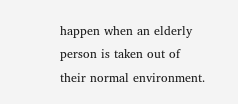happen when an elderly person is taken out of their normal environment.